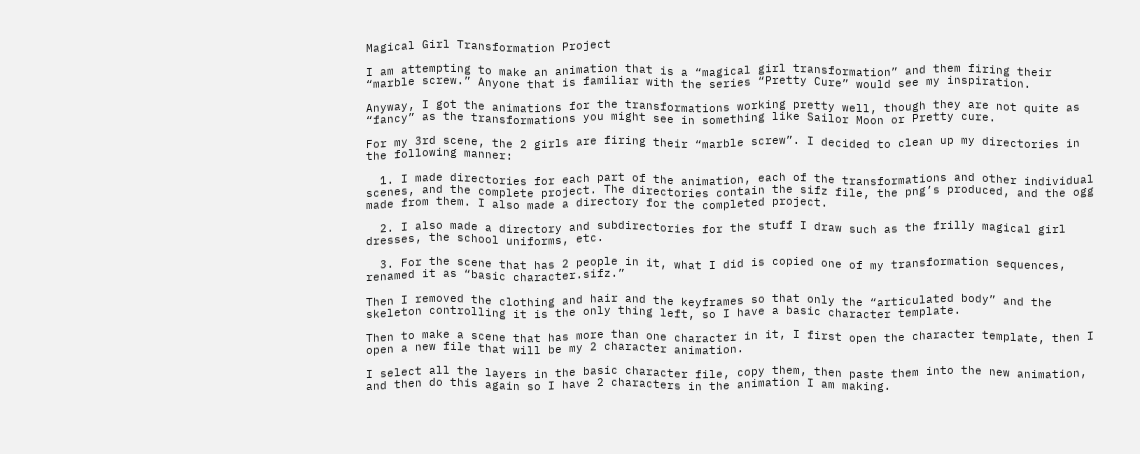Magical Girl Transformation Project

I am attempting to make an animation that is a “magical girl transformation” and them firing their “marble screw.” Anyone that is familiar with the series “Pretty Cure” would see my inspiration.

Anyway, I got the animations for the transformations working pretty well, though they are not quite as “fancy” as the transformations you might see in something like Sailor Moon or Pretty cure.

For my 3rd scene, the 2 girls are firing their “marble screw”. I decided to clean up my directories in the following manner:

  1. I made directories for each part of the animation, each of the transformations and other individual scenes, and the complete project. The directories contain the sifz file, the png’s produced, and the ogg made from them. I also made a directory for the completed project.

  2. I also made a directory and subdirectories for the stuff I draw such as the frilly magical girl dresses, the school uniforms, etc.

  3. For the scene that has 2 people in it, what I did is copied one of my transformation sequences, renamed it as “basic character.sifz.”

Then I removed the clothing and hair and the keyframes so that only the “articulated body” and the skeleton controlling it is the only thing left, so I have a basic character template.

Then to make a scene that has more than one character in it, I first open the character template, then I open a new file that will be my 2 character animation.

I select all the layers in the basic character file, copy them, then paste them into the new animation, and then do this again so I have 2 characters in the animation I am making.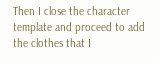Then I close the character template and proceed to add the clothes that I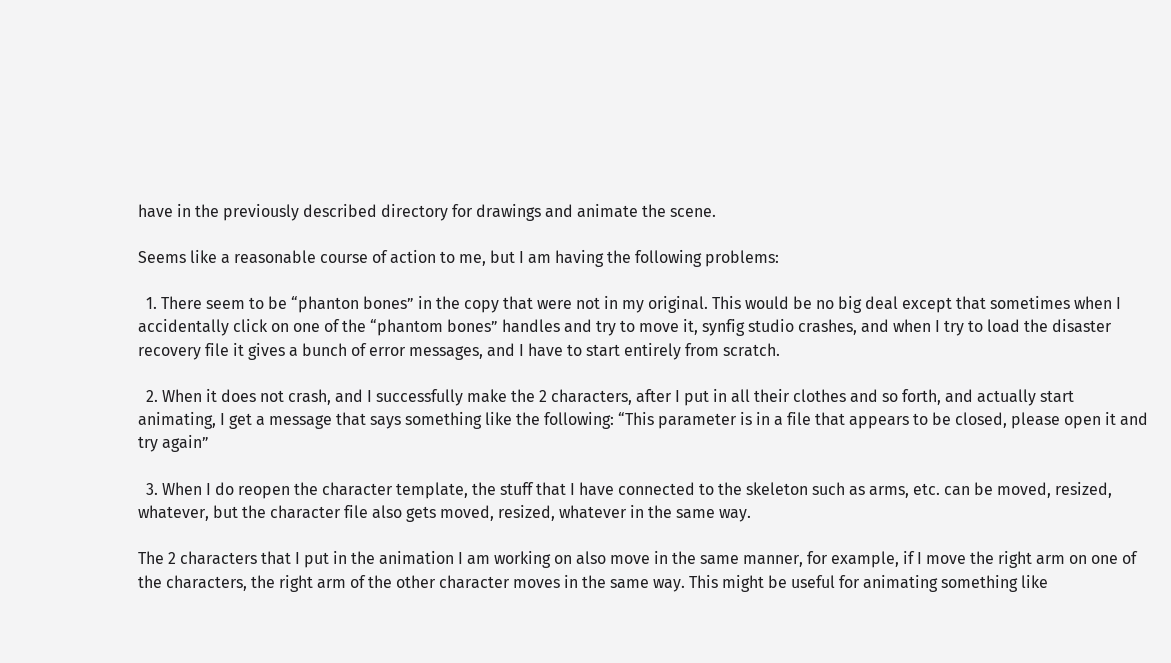have in the previously described directory for drawings and animate the scene.

Seems like a reasonable course of action to me, but I am having the following problems:

  1. There seem to be “phanton bones” in the copy that were not in my original. This would be no big deal except that sometimes when I accidentally click on one of the “phantom bones” handles and try to move it, synfig studio crashes, and when I try to load the disaster recovery file it gives a bunch of error messages, and I have to start entirely from scratch.

  2. When it does not crash, and I successfully make the 2 characters, after I put in all their clothes and so forth, and actually start animating, I get a message that says something like the following: “This parameter is in a file that appears to be closed, please open it and try again”

  3. When I do reopen the character template, the stuff that I have connected to the skeleton such as arms, etc. can be moved, resized, whatever, but the character file also gets moved, resized, whatever in the same way.

The 2 characters that I put in the animation I am working on also move in the same manner, for example, if I move the right arm on one of the characters, the right arm of the other character moves in the same way. This might be useful for animating something like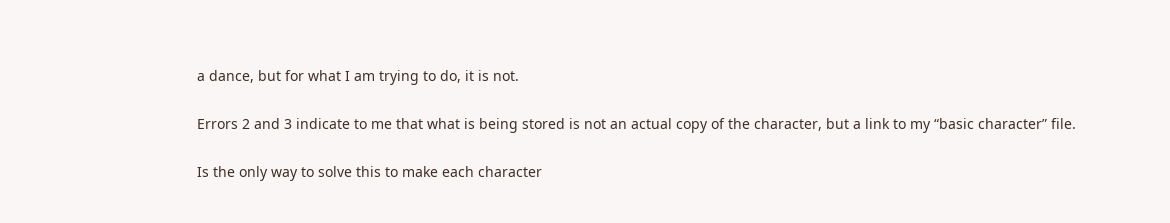a dance, but for what I am trying to do, it is not.

Errors 2 and 3 indicate to me that what is being stored is not an actual copy of the character, but a link to my “basic character” file.

Is the only way to solve this to make each character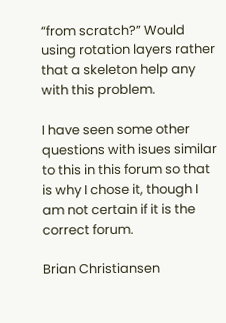“from scratch?” Would using rotation layers rather that a skeleton help any with this problem.

I have seen some other questions with isues similar to this in this forum so that is why I chose it, though I am not certain if it is the correct forum.

Brian Christiansen